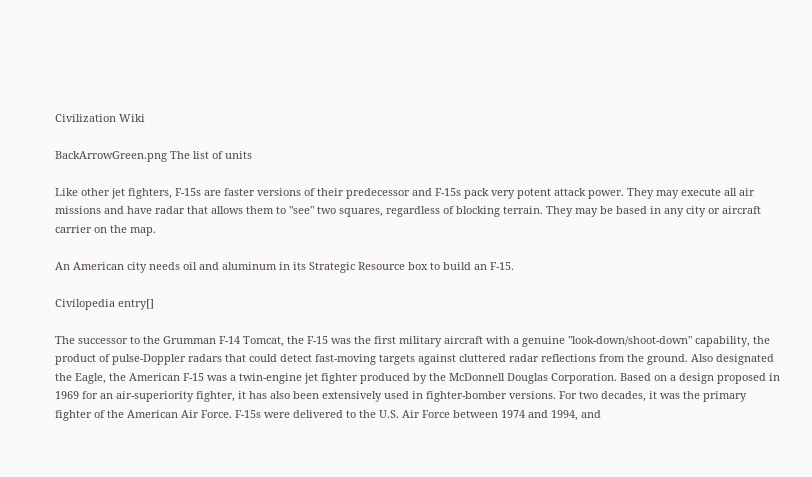Civilization Wiki

BackArrowGreen.png The list of units

Like other jet fighters, F-15s are faster versions of their predecessor and F-15s pack very potent attack power. They may execute all air missions and have radar that allows them to "see" two squares, regardless of blocking terrain. They may be based in any city or aircraft carrier on the map.

An American city needs oil and aluminum in its Strategic Resource box to build an F-15.

Civilopedia entry[]

The successor to the Grumman F-14 Tomcat, the F-15 was the first military aircraft with a genuine "look-down/shoot-down" capability, the product of pulse-Doppler radars that could detect fast-moving targets against cluttered radar reflections from the ground. Also designated the Eagle, the American F-15 was a twin-engine jet fighter produced by the McDonnell Douglas Corporation. Based on a design proposed in 1969 for an air-superiority fighter, it has also been extensively used in fighter-bomber versions. For two decades, it was the primary fighter of the American Air Force. F-15s were delivered to the U.S. Air Force between 1974 and 1994, and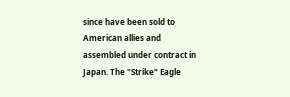since have been sold to American allies and assembled under contract in Japan. The "Strike" Eagle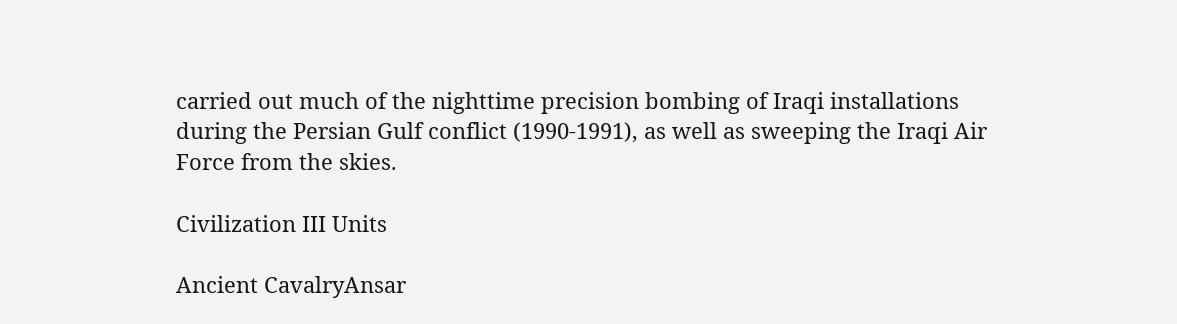carried out much of the nighttime precision bombing of Iraqi installations during the Persian Gulf conflict (1990-1991), as well as sweeping the Iraqi Air Force from the skies.

Civilization III Units

Ancient CavalryAnsar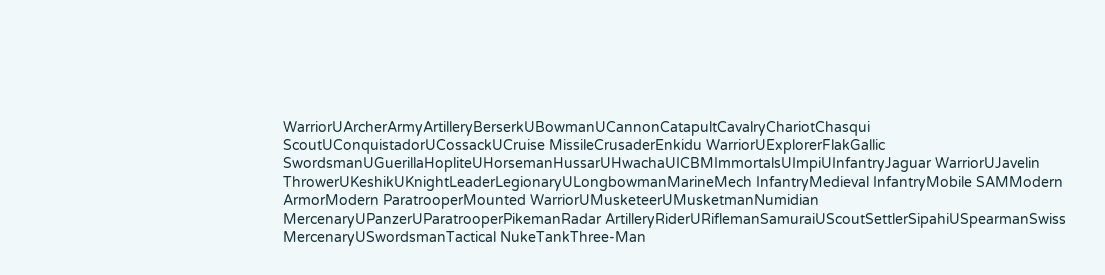WarriorUArcherArmyArtilleryBerserkUBowmanUCannonCatapultCavalryChariotChasqui ScoutUConquistadorUCossackUCruise MissileCrusaderEnkidu WarriorUExplorerFlakGallic SwordsmanUGuerillaHopliteUHorsemanHussarUHwachaUICBMImmortalsUImpiUInfantryJaguar WarriorUJavelin ThrowerUKeshikUKnightLeaderLegionaryULongbowmanMarineMech InfantryMedieval InfantryMobile SAMModern ArmorModern ParatrooperMounted WarriorUMusketeerUMusketmanNumidian MercenaryUPanzerUParatrooperPikemanRadar ArtilleryRiderURiflemanSamuraiUScoutSettlerSipahiUSpearmanSwiss MercenaryUSwordsmanTactical NukeTankThree-Man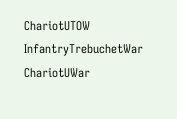ChariotUTOW InfantryTrebuchetWar ChariotUWar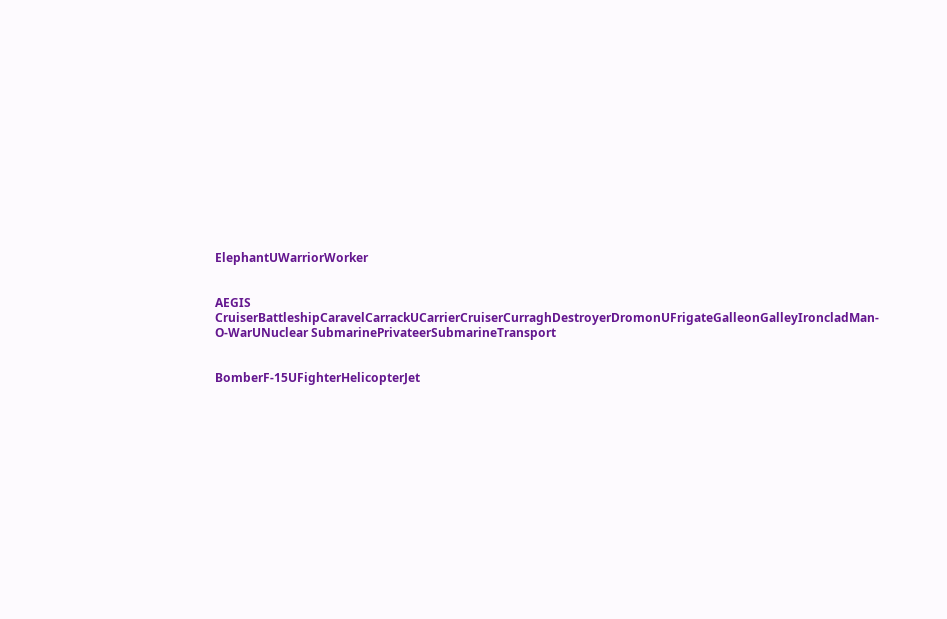ElephantUWarriorWorker


AEGIS CruiserBattleshipCaravelCarrackUCarrierCruiserCurraghDestroyerDromonUFrigateGalleonGalleyIroncladMan-O-WarUNuclear SubmarinePrivateerSubmarineTransport


BomberF-15UFighterHelicopterJet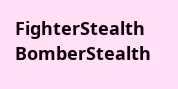FighterStealth BomberStealth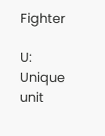Fighter

U: Unique unit